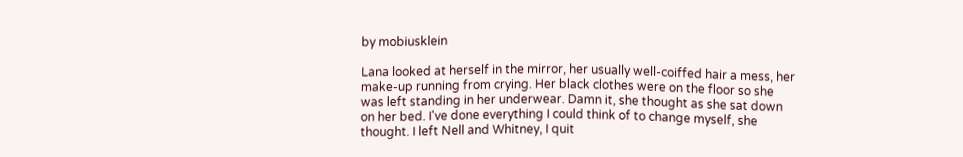by mobiusklein

Lana looked at herself in the mirror, her usually well-coiffed hair a mess, her make-up running from crying. Her black clothes were on the floor so she was left standing in her underwear. Damn it, she thought as she sat down on her bed. I've done everything I could think of to change myself, she thought. I left Nell and Whitney, I quit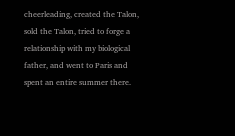cheerleading, created the Talon, sold the Talon, tried to forge a relationship with my biological father, and went to Paris and spent an entire summer there.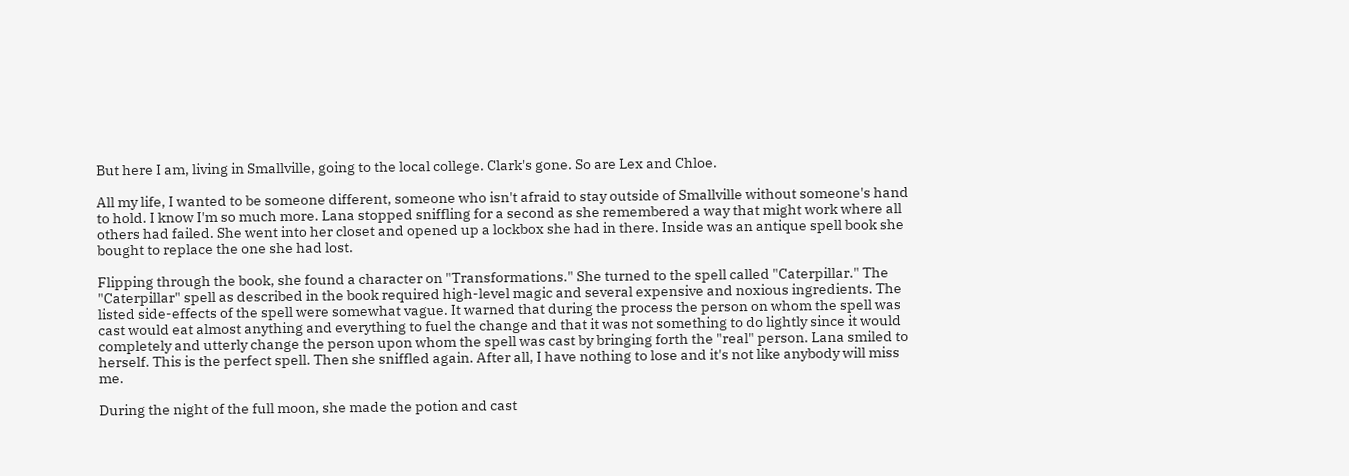But here I am, living in Smallville, going to the local college. Clark's gone. So are Lex and Chloe.

All my life, I wanted to be someone different, someone who isn't afraid to stay outside of Smallville without someone's hand to hold. I know I'm so much more. Lana stopped sniffling for a second as she remembered a way that might work where all others had failed. She went into her closet and opened up a lockbox she had in there. Inside was an antique spell book she bought to replace the one she had lost.

Flipping through the book, she found a character on "Transformations." She turned to the spell called "Caterpillar." The "Caterpillar" spell as described in the book required high-level magic and several expensive and noxious ingredients. The listed side-effects of the spell were somewhat vague. It warned that during the process the person on whom the spell was cast would eat almost anything and everything to fuel the change and that it was not something to do lightly since it would completely and utterly change the person upon whom the spell was cast by bringing forth the "real" person. Lana smiled to herself. This is the perfect spell. Then she sniffled again. After all, I have nothing to lose and it's not like anybody will miss me.

During the night of the full moon, she made the potion and cast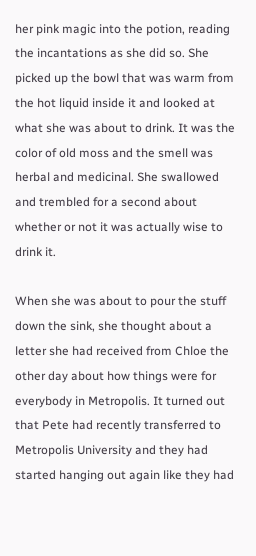her pink magic into the potion, reading the incantations as she did so. She picked up the bowl that was warm from the hot liquid inside it and looked at what she was about to drink. It was the color of old moss and the smell was herbal and medicinal. She swallowed and trembled for a second about whether or not it was actually wise to drink it.

When she was about to pour the stuff down the sink, she thought about a letter she had received from Chloe the other day about how things were for everybody in Metropolis. It turned out that Pete had recently transferred to Metropolis University and they had started hanging out again like they had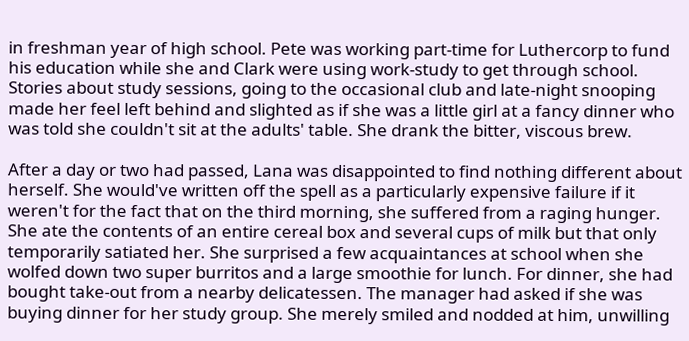in freshman year of high school. Pete was working part-time for Luthercorp to fund his education while she and Clark were using work-study to get through school. Stories about study sessions, going to the occasional club and late-night snooping made her feel left behind and slighted as if she was a little girl at a fancy dinner who was told she couldn't sit at the adults' table. She drank the bitter, viscous brew.

After a day or two had passed, Lana was disappointed to find nothing different about herself. She would've written off the spell as a particularly expensive failure if it weren't for the fact that on the third morning, she suffered from a raging hunger. She ate the contents of an entire cereal box and several cups of milk but that only temporarily satiated her. She surprised a few acquaintances at school when she wolfed down two super burritos and a large smoothie for lunch. For dinner, she had bought take-out from a nearby delicatessen. The manager had asked if she was buying dinner for her study group. She merely smiled and nodded at him, unwilling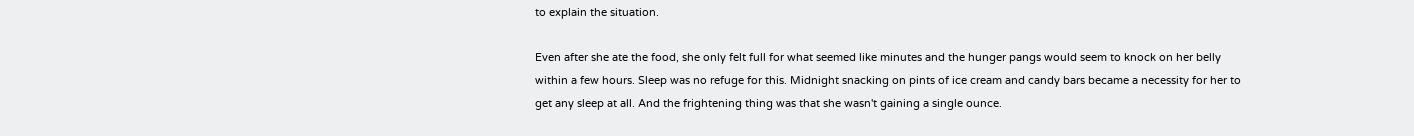to explain the situation.

Even after she ate the food, she only felt full for what seemed like minutes and the hunger pangs would seem to knock on her belly within a few hours. Sleep was no refuge for this. Midnight snacking on pints of ice cream and candy bars became a necessity for her to get any sleep at all. And the frightening thing was that she wasn't gaining a single ounce.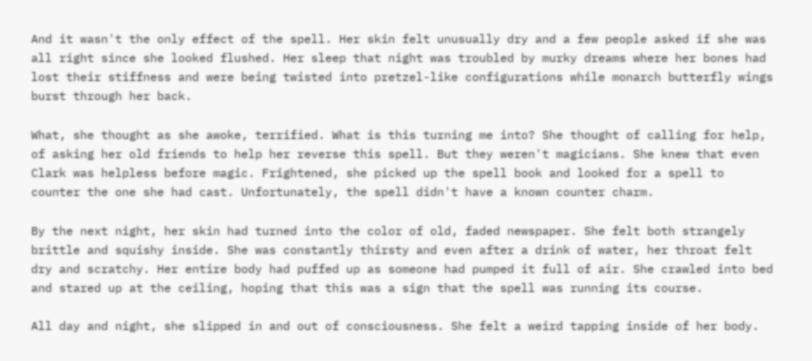And it wasn't the only effect of the spell. Her skin felt unusually dry and a few people asked if she was all right since she looked flushed. Her sleep that night was troubled by murky dreams where her bones had lost their stiffness and were being twisted into pretzel-like configurations while monarch butterfly wings burst through her back.

What, she thought as she awoke, terrified. What is this turning me into? She thought of calling for help, of asking her old friends to help her reverse this spell. But they weren't magicians. She knew that even Clark was helpless before magic. Frightened, she picked up the spell book and looked for a spell to counter the one she had cast. Unfortunately, the spell didn't have a known counter charm.

By the next night, her skin had turned into the color of old, faded newspaper. She felt both strangely brittle and squishy inside. She was constantly thirsty and even after a drink of water, her throat felt dry and scratchy. Her entire body had puffed up as someone had pumped it full of air. She crawled into bed and stared up at the ceiling, hoping that this was a sign that the spell was running its course.

All day and night, she slipped in and out of consciousness. She felt a weird tapping inside of her body.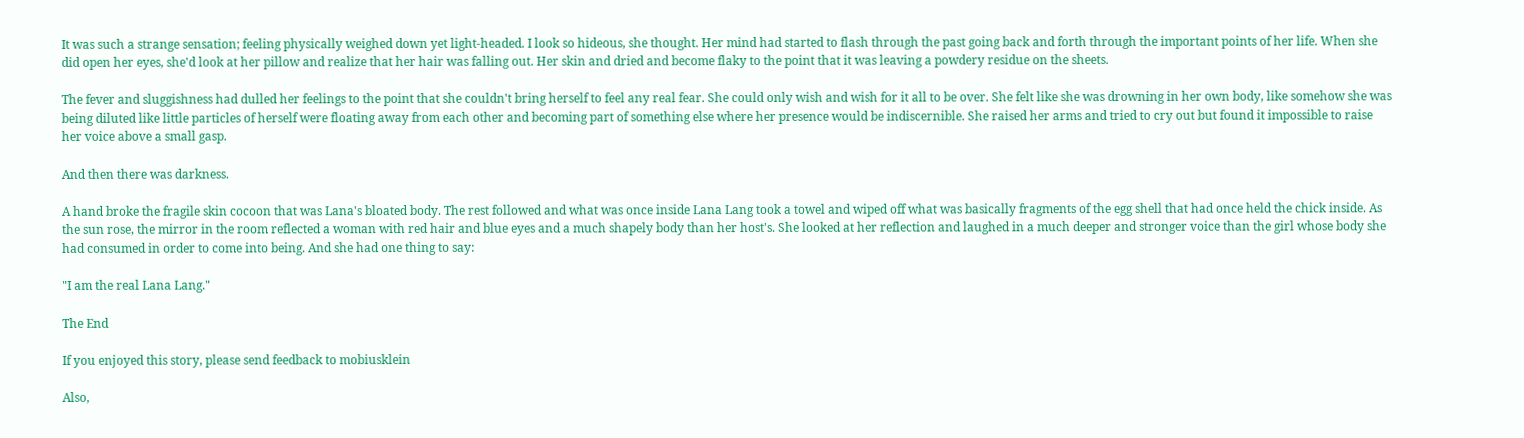It was such a strange sensation; feeling physically weighed down yet light-headed. I look so hideous, she thought. Her mind had started to flash through the past going back and forth through the important points of her life. When she did open her eyes, she'd look at her pillow and realize that her hair was falling out. Her skin and dried and become flaky to the point that it was leaving a powdery residue on the sheets.

The fever and sluggishness had dulled her feelings to the point that she couldn't bring herself to feel any real fear. She could only wish and wish for it all to be over. She felt like she was drowning in her own body, like somehow she was being diluted like little particles of herself were floating away from each other and becoming part of something else where her presence would be indiscernible. She raised her arms and tried to cry out but found it impossible to raise her voice above a small gasp.

And then there was darkness.

A hand broke the fragile skin cocoon that was Lana's bloated body. The rest followed and what was once inside Lana Lang took a towel and wiped off what was basically fragments of the egg shell that had once held the chick inside. As the sun rose, the mirror in the room reflected a woman with red hair and blue eyes and a much shapely body than her host's. She looked at her reflection and laughed in a much deeper and stronger voice than the girl whose body she had consumed in order to come into being. And she had one thing to say:

"I am the real Lana Lang."

The End

If you enjoyed this story, please send feedback to mobiusklein

Also,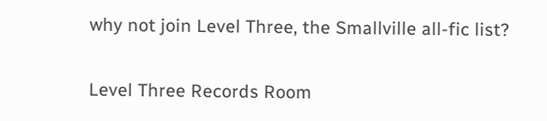why not join Level Three, the Smallville all-fic list?


Level Three Records Room